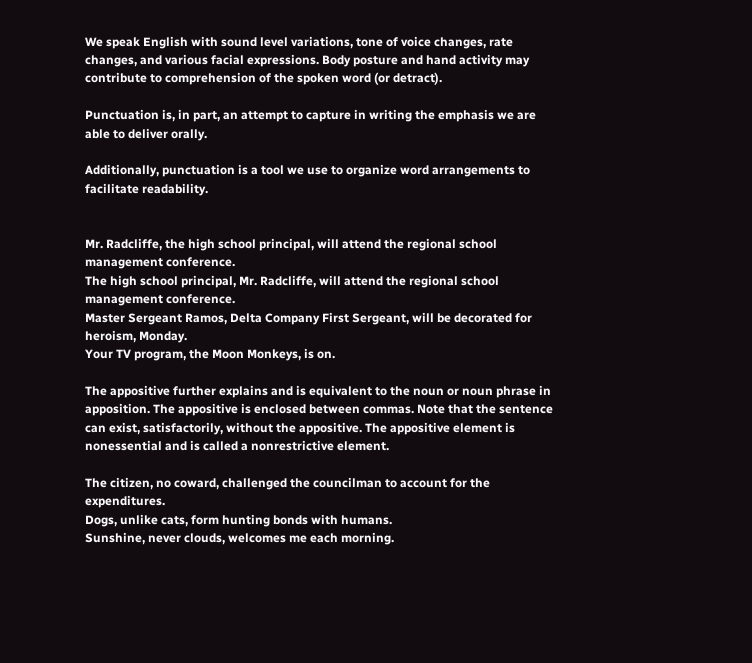We speak English with sound level variations, tone of voice changes, rate changes, and various facial expressions. Body posture and hand activity may contribute to comprehension of the spoken word (or detract).

Punctuation is, in part, an attempt to capture in writing the emphasis we are able to deliver orally.

Additionally, punctuation is a tool we use to organize word arrangements to facilitate readability.


Mr. Radcliffe, the high school principal, will attend the regional school management conference.
The high school principal, Mr. Radcliffe, will attend the regional school management conference.
Master Sergeant Ramos, Delta Company First Sergeant, will be decorated for heroism, Monday.
Your TV program, the Moon Monkeys, is on.

The appositive further explains and is equivalent to the noun or noun phrase in apposition. The appositive is enclosed between commas. Note that the sentence can exist, satisfactorily, without the appositive. The appositive element is nonessential and is called a nonrestrictive element.

The citizen, no coward, challenged the councilman to account for the expenditures.
Dogs, unlike cats, form hunting bonds with humans.
Sunshine, never clouds, welcomes me each morning.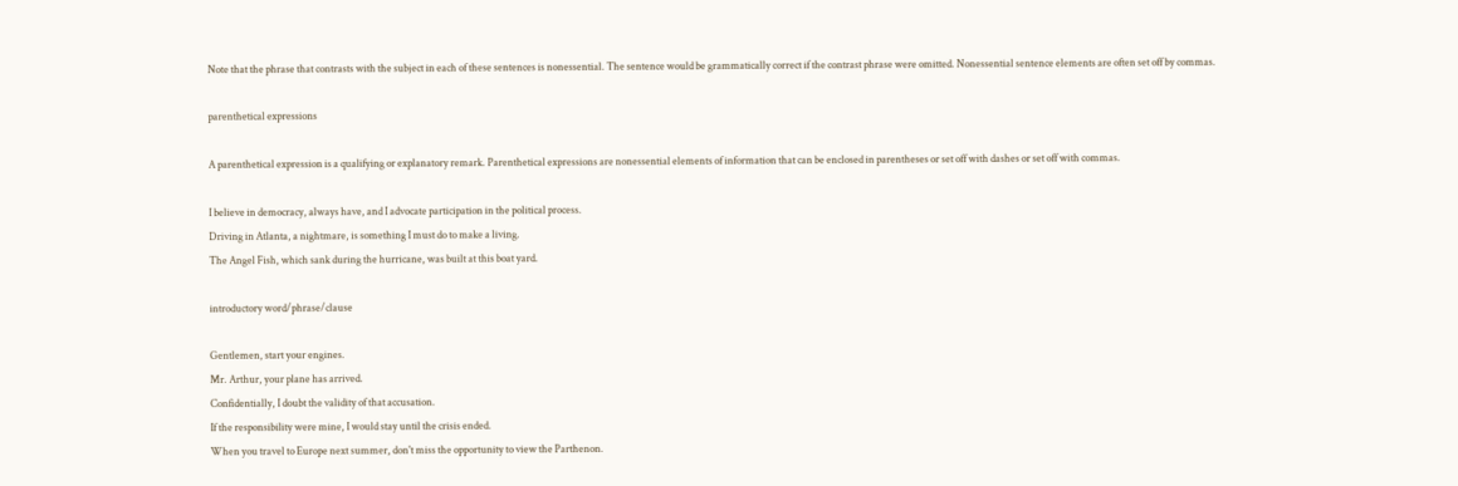Note that the phrase that contrasts with the subject in each of these sentences is nonessential. The sentence would be grammatically correct if the contrast phrase were omitted. Nonessential sentence elements are often set off by commas.

parenthetical expressions

A parenthetical expression is a qualifying or explanatory remark. Parenthetical expressions are nonessential elements of information that can be enclosed in parentheses or set off with dashes or set off with commas.

I believe in democracy, always have, and I advocate participation in the political process.
Driving in Atlanta, a nightmare, is something I must do to make a living.
The Angel Fish, which sank during the hurricane, was built at this boat yard.

introductory word/phrase/clause

Gentlemen, start your engines.
Mr. Arthur, your plane has arrived.
Confidentially, I doubt the validity of that accusation.
If the responsibility were mine, I would stay until the crisis ended.
When you travel to Europe next summer, don't miss the opportunity to view the Parthenon.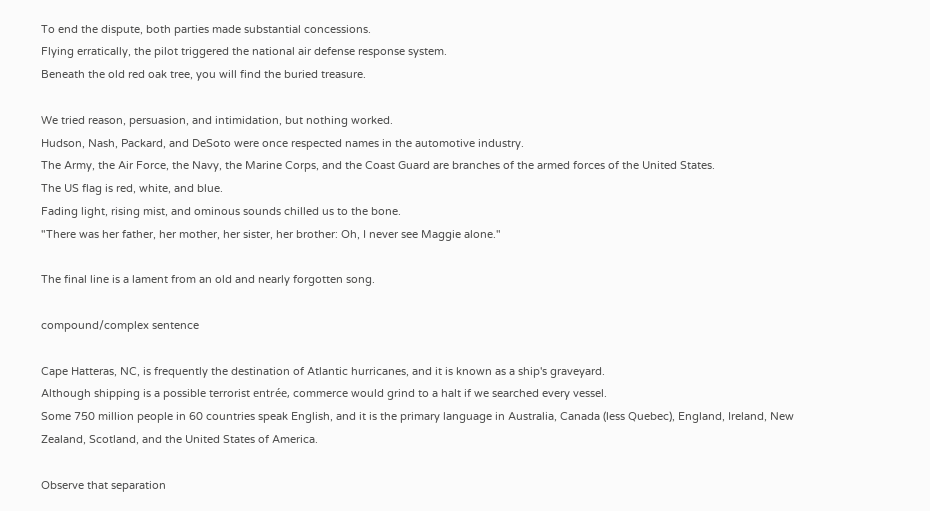To end the dispute, both parties made substantial concessions.
Flying erratically, the pilot triggered the national air defense response system.
Beneath the old red oak tree, you will find the buried treasure.

We tried reason, persuasion, and intimidation, but nothing worked.
Hudson, Nash, Packard, and DeSoto were once respected names in the automotive industry.
The Army, the Air Force, the Navy, the Marine Corps, and the Coast Guard are branches of the armed forces of the United States.
The US flag is red, white, and blue.
Fading light, rising mist, and ominous sounds chilled us to the bone.
"There was her father, her mother, her sister, her brother: Oh, I never see Maggie alone."

The final line is a lament from an old and nearly forgotten song.

compound/complex sentence

Cape Hatteras, NC, is frequently the destination of Atlantic hurricanes, and it is known as a ship's graveyard.
Although shipping is a possible terrorist entrée, commerce would grind to a halt if we searched every vessel.
Some 750 million people in 60 countries speak English, and it is the primary language in Australia, Canada (less Quebec), England, Ireland, New Zealand, Scotland, and the United States of America.

Observe that separation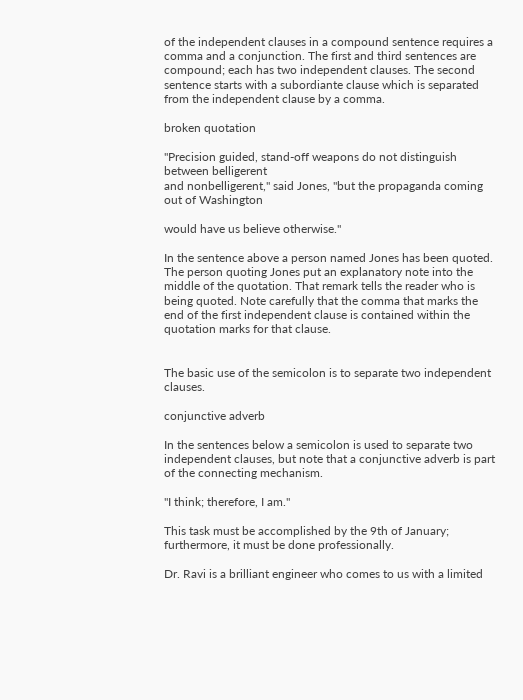of the independent clauses in a compound sentence requires a comma and a conjunction. The first and third sentences are compound; each has two independent clauses. The second sentence starts with a subordiante clause which is separated from the independent clause by a comma.

broken quotation

"Precision guided, stand-off weapons do not distinguish between belligerent
and nonbelligerent," said Jones, "but the propaganda coming out of Washington

would have us believe otherwise."

In the sentence above a person named Jones has been quoted. The person quoting Jones put an explanatory note into the middle of the quotation. That remark tells the reader who is being quoted. Note carefully that the comma that marks the end of the first independent clause is contained within the quotation marks for that clause.


The basic use of the semicolon is to separate two independent clauses.

conjunctive adverb

In the sentences below a semicolon is used to separate two independent clauses, but note that a conjunctive adverb is part of the connecting mechanism.

"I think; therefore, I am."

This task must be accomplished by the 9th of January; furthermore, it must be done professionally.

Dr. Ravi is a brilliant engineer who comes to us with a limited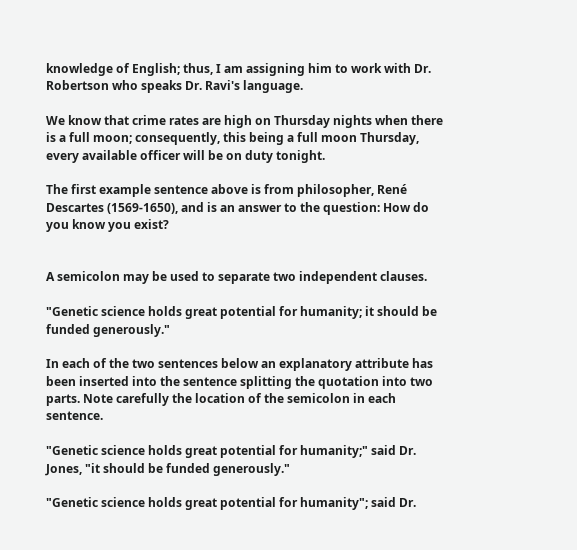knowledge of English; thus, I am assigning him to work with Dr. Robertson who speaks Dr. Ravi's language.

We know that crime rates are high on Thursday nights when there is a full moon; consequently, this being a full moon Thursday, every available officer will be on duty tonight.

The first example sentence above is from philosopher, René Descartes (1569-1650), and is an answer to the question: How do you know you exist?


A semicolon may be used to separate two independent clauses.

"Genetic science holds great potential for humanity; it should be funded generously."

In each of the two sentences below an explanatory attribute has been inserted into the sentence splitting the quotation into two parts. Note carefully the location of the semicolon in each sentence.

"Genetic science holds great potential for humanity;" said Dr. Jones, "it should be funded generously."

"Genetic science holds great potential for humanity"; said Dr.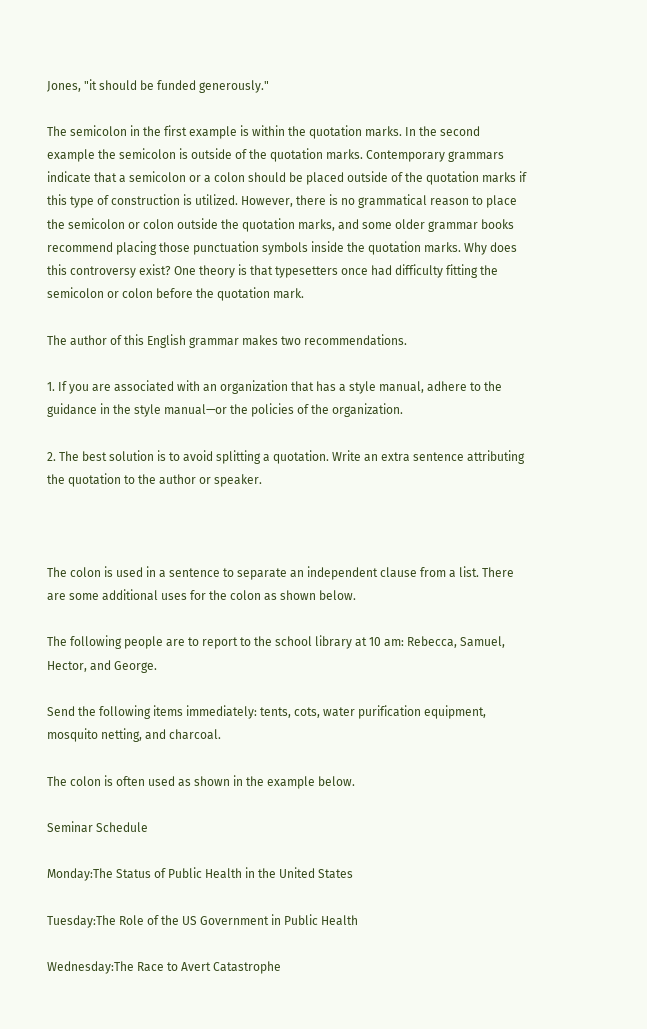Jones, "it should be funded generously."

The semicolon in the first example is within the quotation marks. In the second example the semicolon is outside of the quotation marks. Contemporary grammars indicate that a semicolon or a colon should be placed outside of the quotation marks if this type of construction is utilized. However, there is no grammatical reason to place the semicolon or colon outside the quotation marks, and some older grammar books recommend placing those punctuation symbols inside the quotation marks. Why does this controversy exist? One theory is that typesetters once had difficulty fitting the semicolon or colon before the quotation mark.

The author of this English grammar makes two recommendations.

1. If you are associated with an organization that has a style manual, adhere to the guidance in the style manual—or the policies of the organization.

2. The best solution is to avoid splitting a quotation. Write an extra sentence attributing the quotation to the author or speaker.



The colon is used in a sentence to separate an independent clause from a list. There are some additional uses for the colon as shown below.

The following people are to report to the school library at 10 am: Rebecca, Samuel, Hector, and George.

Send the following items immediately: tents, cots, water purification equipment, mosquito netting, and charcoal.

The colon is often used as shown in the example below.

Seminar Schedule

Monday:The Status of Public Health in the United States

Tuesday:The Role of the US Government in Public Health

Wednesday:The Race to Avert Catastrophe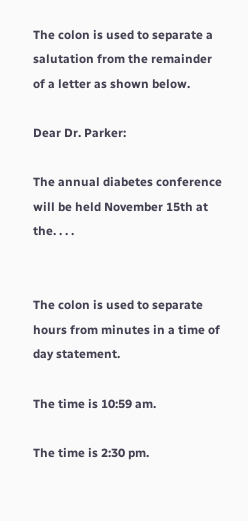The colon is used to separate a salutation from the remainder of a letter as shown below.

Dear Dr. Parker:

The annual diabetes conference will be held November 15th at the. . . .


The colon is used to separate hours from minutes in a time of day statement.

The time is 10:59 am.

The time is 2:30 pm.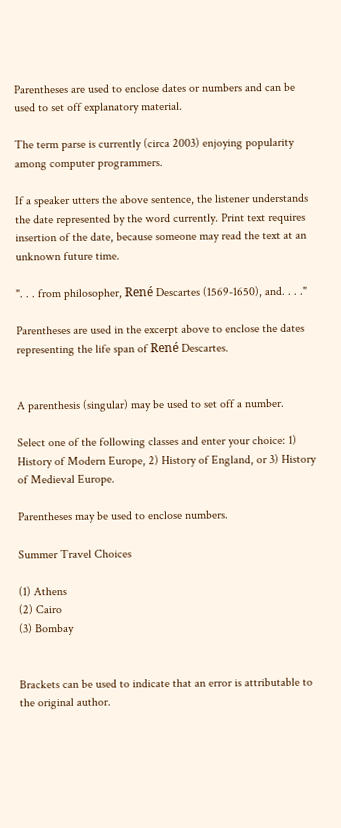Parentheses are used to enclose dates or numbers and can be used to set off explanatory material.

The term parse is currently (circa 2003) enjoying popularity among computer programmers.

If a speaker utters the above sentence, the listener understands the date represented by the word currently. Print text requires insertion of the date, because someone may read the text at an unknown future time.

". . . from philosopher, René Descartes (1569-1650), and. . . ."

Parentheses are used in the excerpt above to enclose the dates representing the life span of René Descartes.


A parenthesis (singular) may be used to set off a number.

Select one of the following classes and enter your choice: 1) History of Modern Europe, 2) History of England, or 3) History of Medieval Europe.

Parentheses may be used to enclose numbers.

Summer Travel Choices

(1) Athens
(2) Cairo
(3) Bombay


Brackets can be used to indicate that an error is attributable to the original author.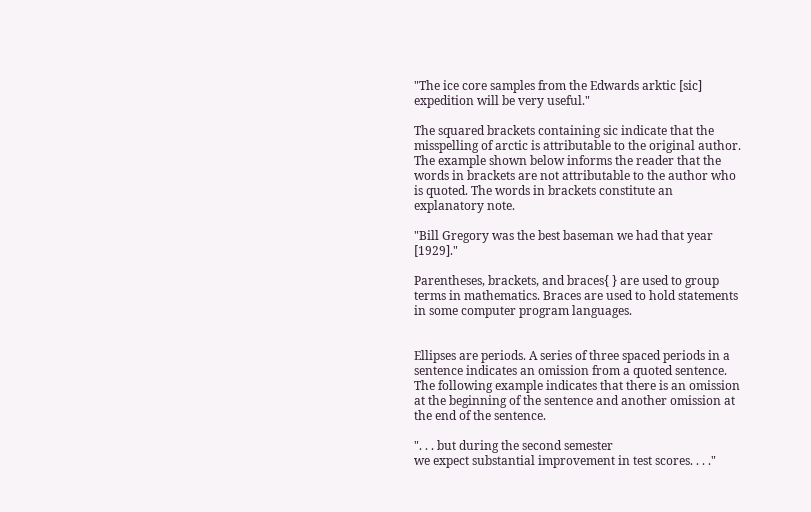"The ice core samples from the Edwards arktic [sic] expedition will be very useful."

The squared brackets containing sic indicate that the misspelling of arctic is attributable to the original author. The example shown below informs the reader that the words in brackets are not attributable to the author who is quoted. The words in brackets constitute an explanatory note.

"Bill Gregory was the best baseman we had that year [1929]."

Parentheses, brackets, and braces{ } are used to group terms in mathematics. Braces are used to hold statements in some computer program languages.


Ellipses are periods. A series of three spaced periods in a sentence indicates an omission from a quoted sentence. The following example indicates that there is an omission at the beginning of the sentence and another omission at the end of the sentence.

". . . but during the second semester
we expect substantial improvement in test scores. . . ."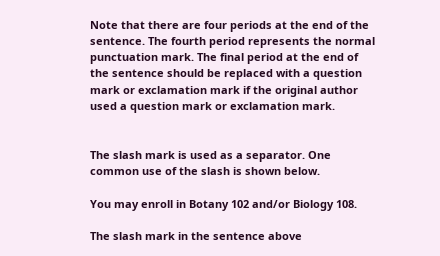Note that there are four periods at the end of the sentence. The fourth period represents the normal punctuation mark. The final period at the end of the sentence should be replaced with a question mark or exclamation mark if the original author used a question mark or exclamation mark.


The slash mark is used as a separator. One common use of the slash is shown below.

You may enroll in Botany 102 and/or Biology 108.

The slash mark in the sentence above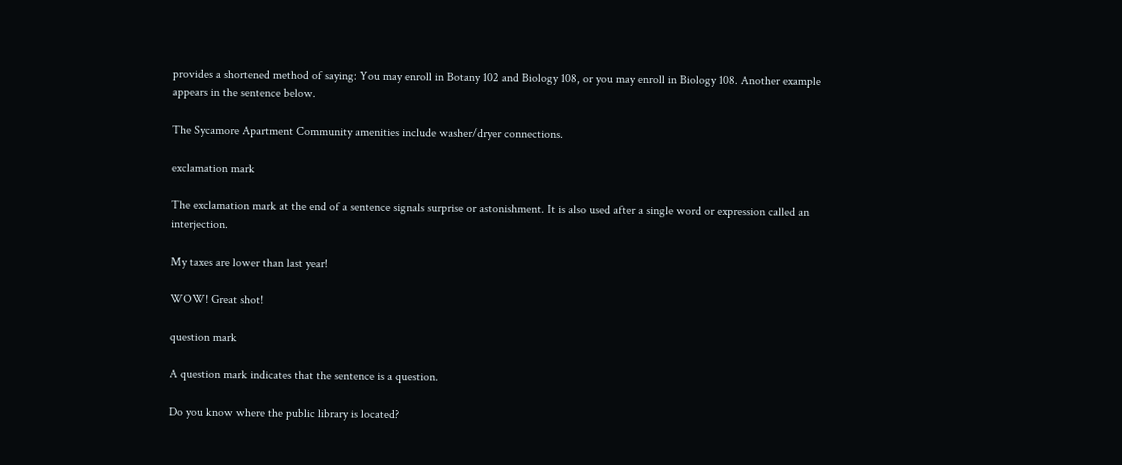provides a shortened method of saying: You may enroll in Botany 102 and Biology 108, or you may enroll in Biology 108. Another example appears in the sentence below.

The Sycamore Apartment Community amenities include washer/dryer connections.

exclamation mark

The exclamation mark at the end of a sentence signals surprise or astonishment. It is also used after a single word or expression called an interjection.

My taxes are lower than last year!

WOW! Great shot!

question mark

A question mark indicates that the sentence is a question.

Do you know where the public library is located?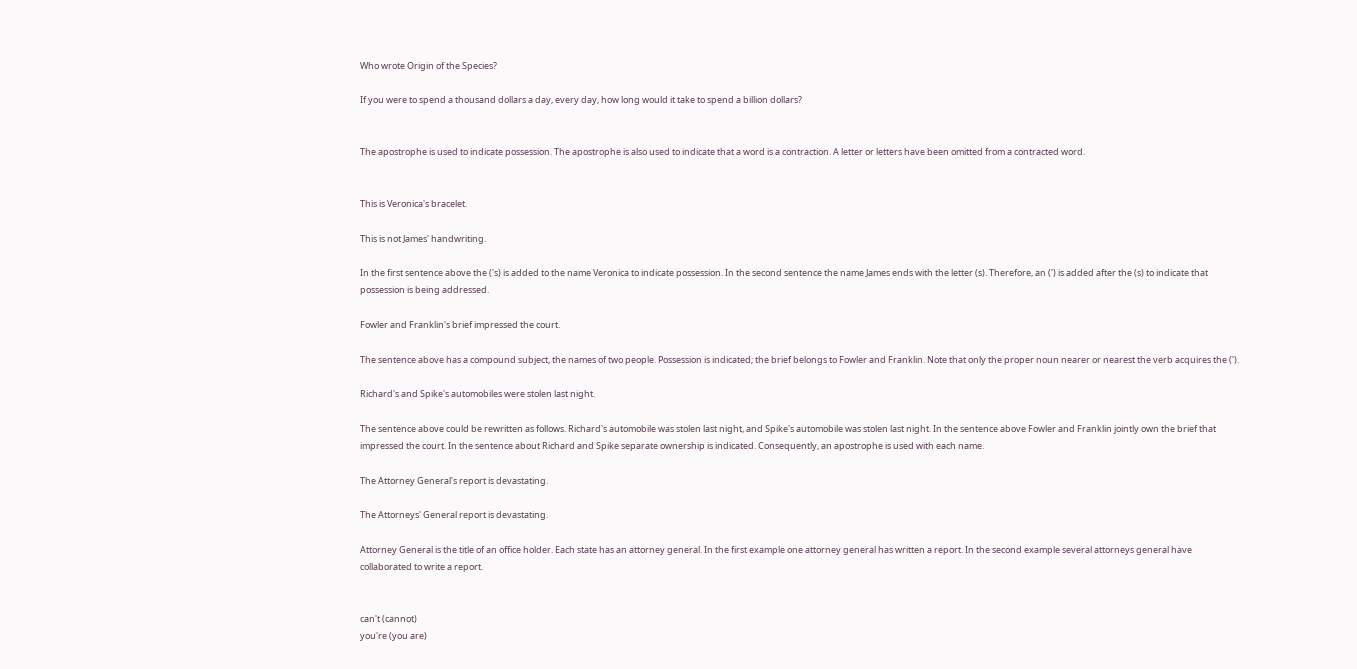Who wrote Origin of the Species?

If you were to spend a thousand dollars a day, every day, how long would it take to spend a billion dollars?


The apostrophe is used to indicate possession. The apostrophe is also used to indicate that a word is a contraction. A letter or letters have been omitted from a contracted word.


This is Veronica's bracelet.

This is not James' handwriting.

In the first sentence above the ('s) is added to the name Veronica to indicate possession. In the second sentence the name James ends with the letter (s). Therefore, an (') is added after the (s) to indicate that possession is being addressed.

Fowler and Franklin's brief impressed the court.

The sentence above has a compound subject, the names of two people. Possession is indicated; the brief belongs to Fowler and Franklin. Note that only the proper noun nearer or nearest the verb acquires the (').

Richard's and Spike's automobiles were stolen last night.

The sentence above could be rewritten as follows. Richard's automobile was stolen last night, and Spike's automobile was stolen last night. In the sentence above Fowler and Franklin jointly own the brief that impressed the court. In the sentence about Richard and Spike separate ownership is indicated. Consequently, an apostrophe is used with each name.

The Attorney General's report is devastating.

The Attorneys' General report is devastating.

Attorney General is the title of an office holder. Each state has an attorney general. In the first example one attorney general has written a report. In the second example several attorneys general have collaborated to write a report.


can't (cannot)
you're (you are)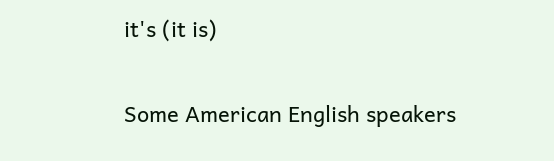it's (it is)

Some American English speakers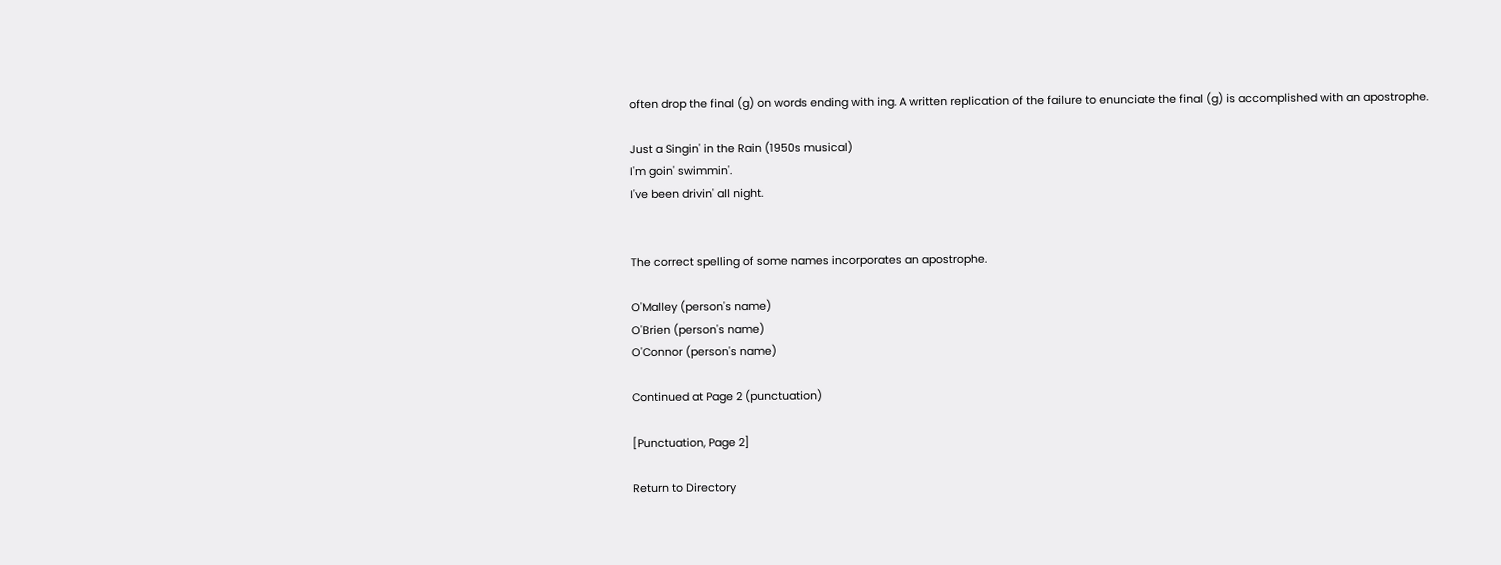often drop the final (g) on words ending with ing. A written replication of the failure to enunciate the final (g) is accomplished with an apostrophe.

Just a Singin' in the Rain (1950s musical)
I'm goin' swimmin'.
I've been drivin' all night.


The correct spelling of some names incorporates an apostrophe.

O'Malley (person's name)
O'Brien (person's name)
O'Connor (person's name)

Continued at Page 2 (punctuation)

[Punctuation, Page 2]

Return to Directory